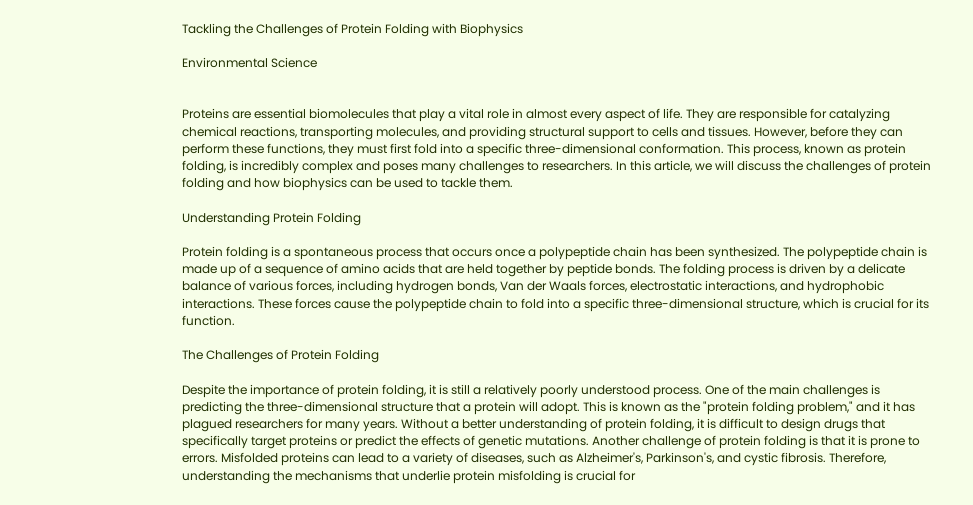Tackling the Challenges of Protein Folding with Biophysics

Environmental Science


Proteins are essential biomolecules that play a vital role in almost every aspect of life. They are responsible for catalyzing chemical reactions, transporting molecules, and providing structural support to cells and tissues. However, before they can perform these functions, they must first fold into a specific three-dimensional conformation. This process, known as protein folding, is incredibly complex and poses many challenges to researchers. In this article, we will discuss the challenges of protein folding and how biophysics can be used to tackle them.

Understanding Protein Folding

Protein folding is a spontaneous process that occurs once a polypeptide chain has been synthesized. The polypeptide chain is made up of a sequence of amino acids that are held together by peptide bonds. The folding process is driven by a delicate balance of various forces, including hydrogen bonds, Van der Waals forces, electrostatic interactions, and hydrophobic interactions. These forces cause the polypeptide chain to fold into a specific three-dimensional structure, which is crucial for its function.

The Challenges of Protein Folding

Despite the importance of protein folding, it is still a relatively poorly understood process. One of the main challenges is predicting the three-dimensional structure that a protein will adopt. This is known as the "protein folding problem," and it has plagued researchers for many years. Without a better understanding of protein folding, it is difficult to design drugs that specifically target proteins or predict the effects of genetic mutations. Another challenge of protein folding is that it is prone to errors. Misfolded proteins can lead to a variety of diseases, such as Alzheimer's, Parkinson's, and cystic fibrosis. Therefore, understanding the mechanisms that underlie protein misfolding is crucial for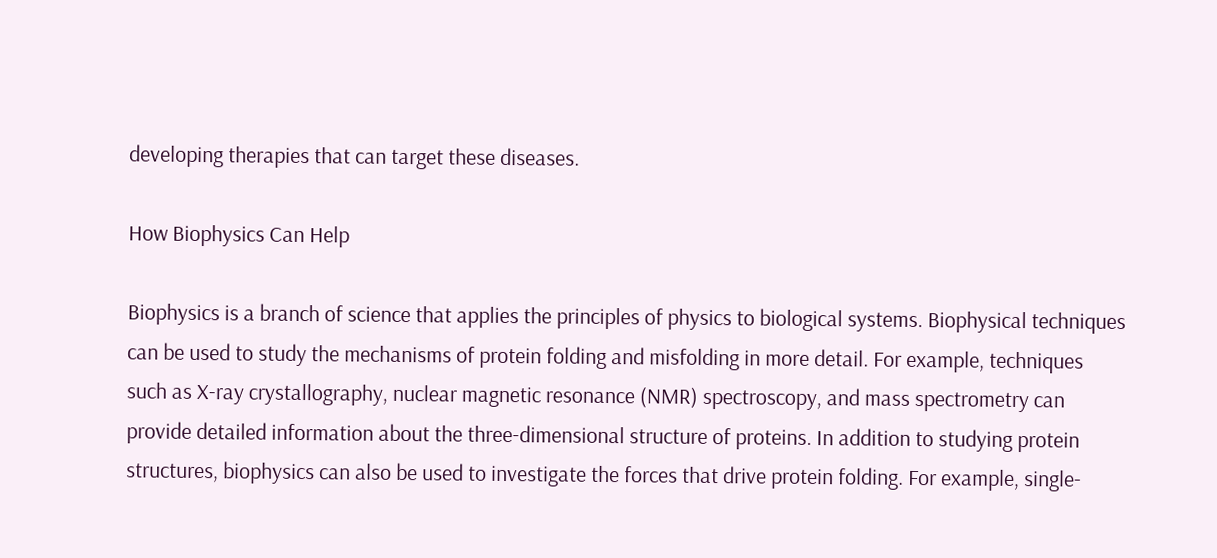developing therapies that can target these diseases.

How Biophysics Can Help

Biophysics is a branch of science that applies the principles of physics to biological systems. Biophysical techniques can be used to study the mechanisms of protein folding and misfolding in more detail. For example, techniques such as X-ray crystallography, nuclear magnetic resonance (NMR) spectroscopy, and mass spectrometry can provide detailed information about the three-dimensional structure of proteins. In addition to studying protein structures, biophysics can also be used to investigate the forces that drive protein folding. For example, single-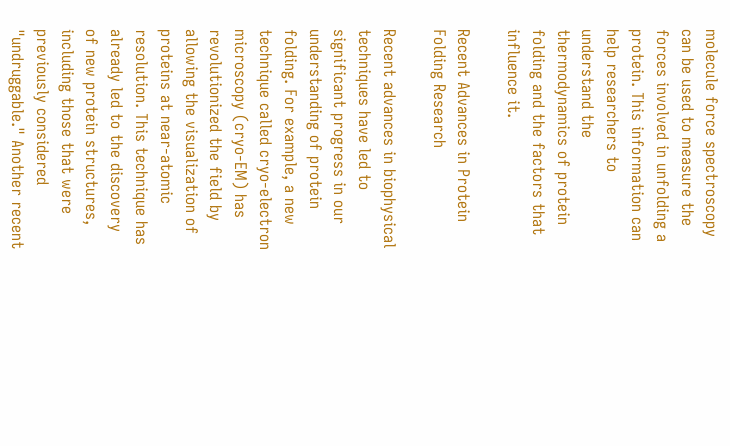molecule force spectroscopy can be used to measure the forces involved in unfolding a protein. This information can help researchers to understand the thermodynamics of protein folding and the factors that influence it.

Recent Advances in Protein Folding Research

Recent advances in biophysical techniques have led to significant progress in our understanding of protein folding. For example, a new technique called cryo-electron microscopy (cryo-EM) has revolutionized the field by allowing the visualization of proteins at near-atomic resolution. This technique has already led to the discovery of new protein structures, including those that were previously considered "undruggable." Another recent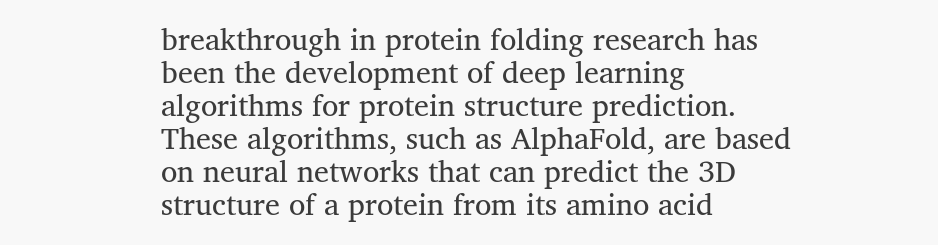breakthrough in protein folding research has been the development of deep learning algorithms for protein structure prediction. These algorithms, such as AlphaFold, are based on neural networks that can predict the 3D structure of a protein from its amino acid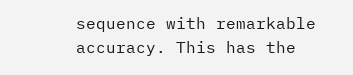sequence with remarkable accuracy. This has the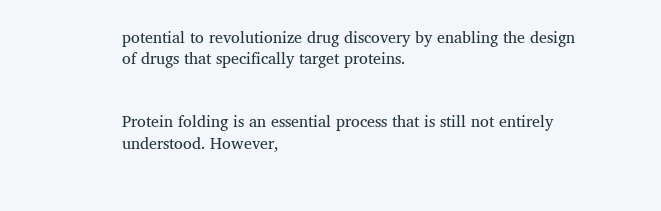potential to revolutionize drug discovery by enabling the design of drugs that specifically target proteins.


Protein folding is an essential process that is still not entirely understood. However,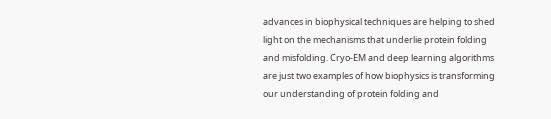advances in biophysical techniques are helping to shed light on the mechanisms that underlie protein folding and misfolding. Cryo-EM and deep learning algorithms are just two examples of how biophysics is transforming our understanding of protein folding and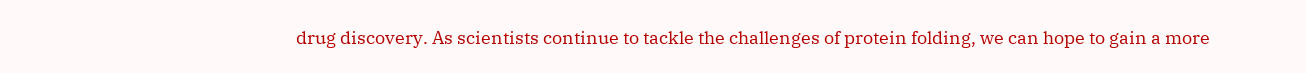drug discovery. As scientists continue to tackle the challenges of protein folding, we can hope to gain a more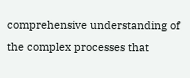comprehensive understanding of the complex processes that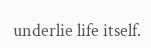underlie life itself.